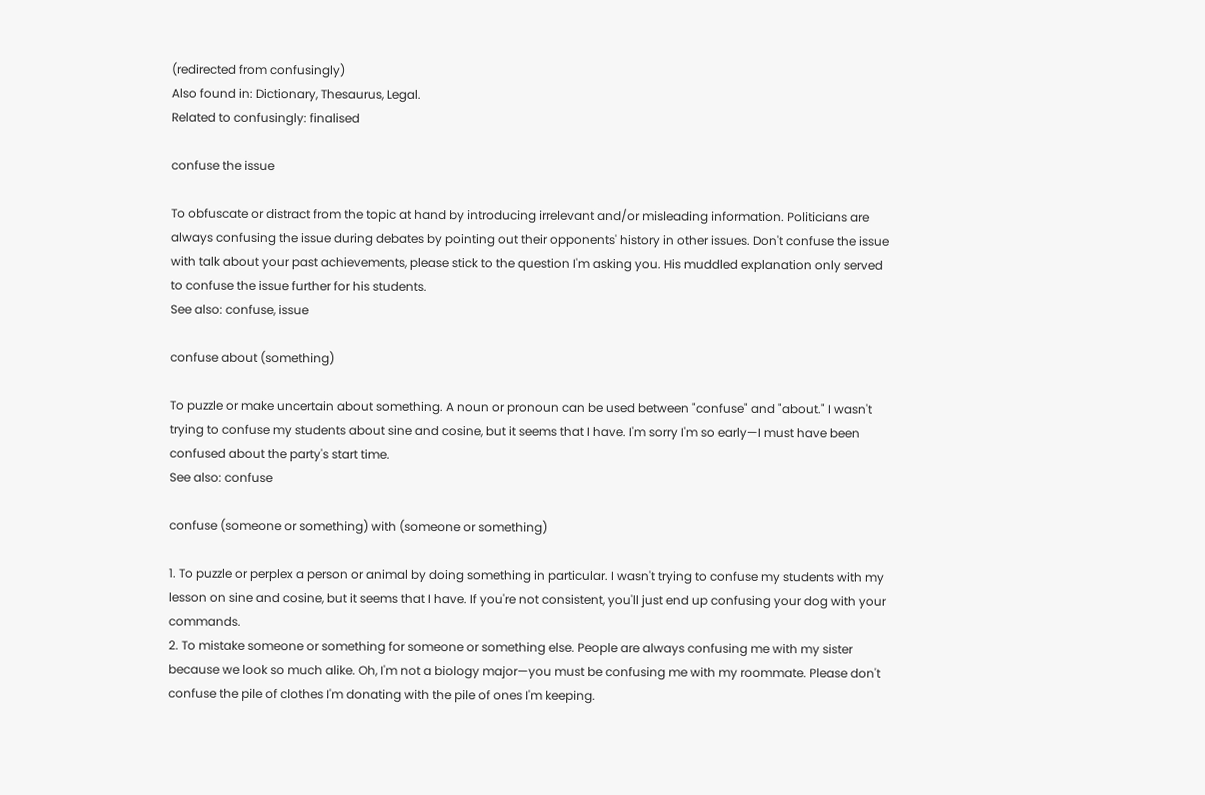(redirected from confusingly)
Also found in: Dictionary, Thesaurus, Legal.
Related to confusingly: finalised

confuse the issue

To obfuscate or distract from the topic at hand by introducing irrelevant and/or misleading information. Politicians are always confusing the issue during debates by pointing out their opponents' history in other issues. Don't confuse the issue with talk about your past achievements, please stick to the question I'm asking you. His muddled explanation only served to confuse the issue further for his students.
See also: confuse, issue

confuse about (something)

To puzzle or make uncertain about something. A noun or pronoun can be used between "confuse" and "about." I wasn't trying to confuse my students about sine and cosine, but it seems that I have. I'm sorry I'm so early—I must have been confused about the party's start time.
See also: confuse

confuse (someone or something) with (someone or something)

1. To puzzle or perplex a person or animal by doing something in particular. I wasn't trying to confuse my students with my lesson on sine and cosine, but it seems that I have. If you're not consistent, you'll just end up confusing your dog with your commands.
2. To mistake someone or something for someone or something else. People are always confusing me with my sister because we look so much alike. Oh, I'm not a biology major—you must be confusing me with my roommate. Please don't confuse the pile of clothes I'm donating with the pile of ones I'm keeping.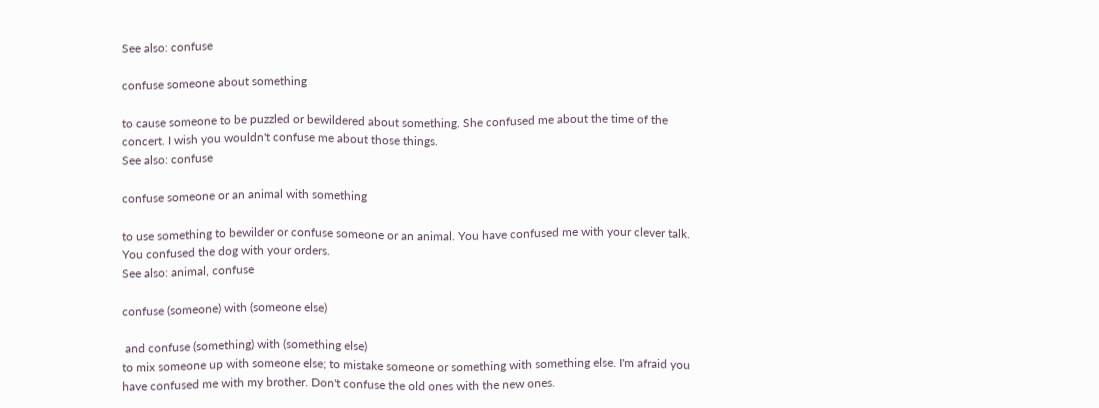See also: confuse

confuse someone about something

to cause someone to be puzzled or bewildered about something. She confused me about the time of the concert. I wish you wouldn't confuse me about those things.
See also: confuse

confuse someone or an animal with something

to use something to bewilder or confuse someone or an animal. You have confused me with your clever talk. You confused the dog with your orders.
See also: animal, confuse

confuse (someone) with (someone else)

 and confuse (something) with (something else)
to mix someone up with someone else; to mistake someone or something with something else. I'm afraid you have confused me with my brother. Don't confuse the old ones with the new ones.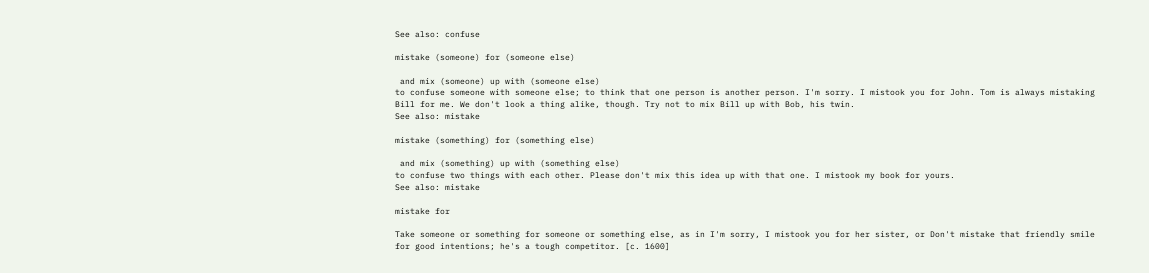See also: confuse

mistake (someone) for (someone else)

 and mix (someone) up with (someone else)
to confuse someone with someone else; to think that one person is another person. I'm sorry. I mistook you for John. Tom is always mistaking Bill for me. We don't look a thing alike, though. Try not to mix Bill up with Bob, his twin.
See also: mistake

mistake (something) for (something else)

 and mix (something) up with (something else)
to confuse two things with each other. Please don't mix this idea up with that one. I mistook my book for yours.
See also: mistake

mistake for

Take someone or something for someone or something else, as in I'm sorry, I mistook you for her sister, or Don't mistake that friendly smile for good intentions; he's a tough competitor. [c. 1600]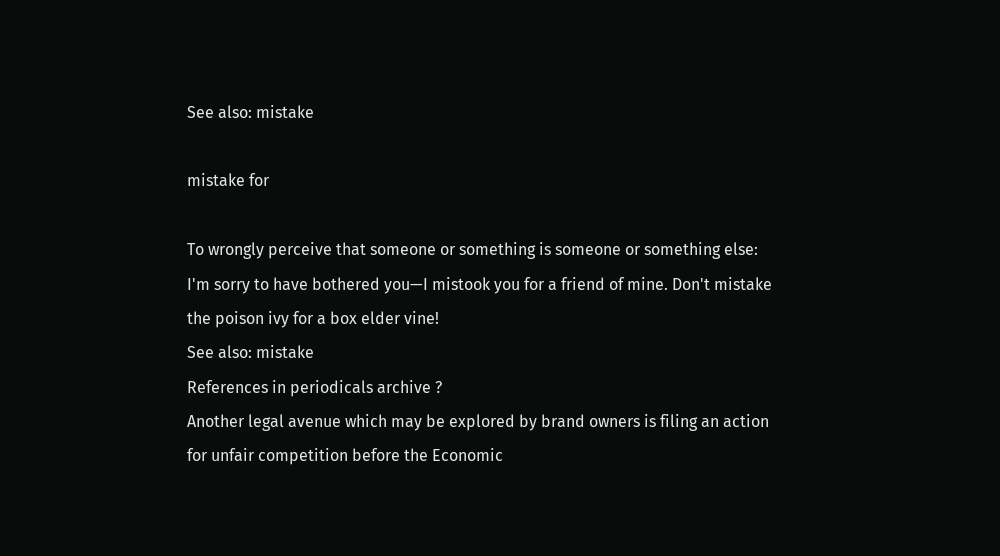See also: mistake

mistake for

To wrongly perceive that someone or something is someone or something else: I'm sorry to have bothered you—I mistook you for a friend of mine. Don't mistake the poison ivy for a box elder vine!
See also: mistake
References in periodicals archive ?
Another legal avenue which may be explored by brand owners is filing an action for unfair competition before the Economic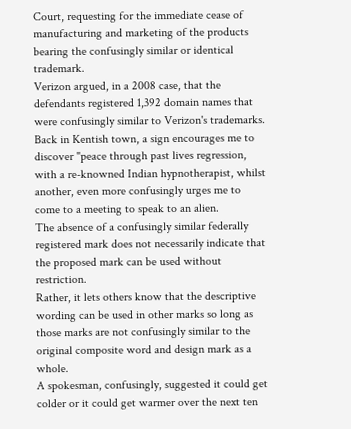Court, requesting for the immediate cease of manufacturing and marketing of the products bearing the confusingly similar or identical trademark.
Verizon argued, in a 2008 case, that the defendants registered 1,392 domain names that were confusingly similar to Verizon's trademarks.
Back in Kentish town, a sign encourages me to discover "peace through past lives regression, with a re-knowned Indian hypnotherapist, whilst another, even more confusingly urges me to come to a meeting to speak to an alien.
The absence of a confusingly similar federally registered mark does not necessarily indicate that the proposed mark can be used without restriction.
Rather, it lets others know that the descriptive wording can be used in other marks so long as those marks are not confusingly similar to the original composite word and design mark as a whole.
A spokesman, confusingly, suggested it could get colder or it could get warmer over the next ten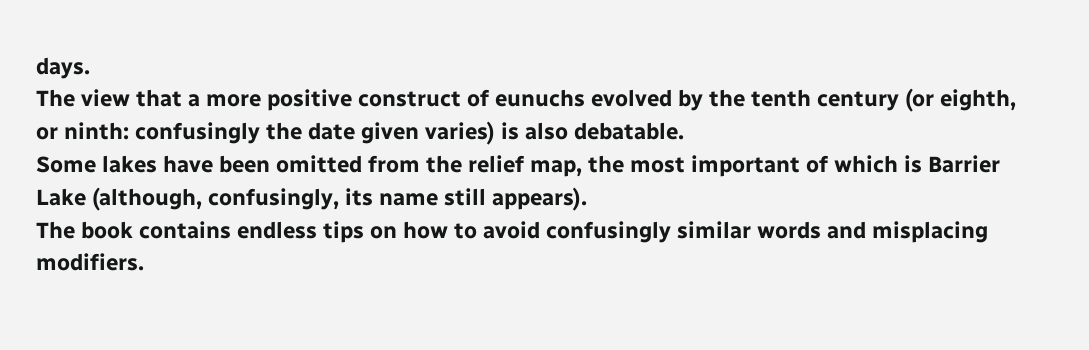days.
The view that a more positive construct of eunuchs evolved by the tenth century (or eighth, or ninth: confusingly the date given varies) is also debatable.
Some lakes have been omitted from the relief map, the most important of which is Barrier Lake (although, confusingly, its name still appears).
The book contains endless tips on how to avoid confusingly similar words and misplacing modifiers.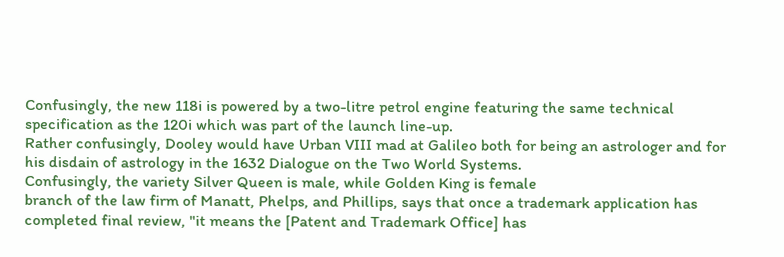Confusingly, the new 118i is powered by a two-litre petrol engine featuring the same technical specification as the 120i which was part of the launch line-up.
Rather confusingly, Dooley would have Urban VIII mad at Galileo both for being an astrologer and for his disdain of astrology in the 1632 Dialogue on the Two World Systems.
Confusingly, the variety Silver Queen is male, while Golden King is female
branch of the law firm of Manatt, Phelps, and Phillips, says that once a trademark application has completed final review, "it means the [Patent and Trademark Office] has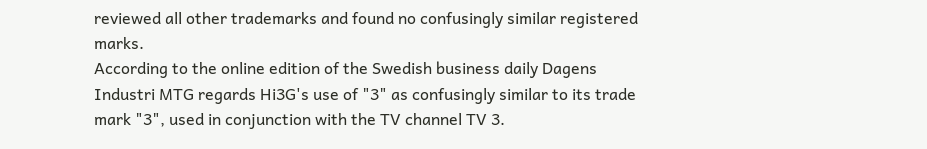reviewed all other trademarks and found no confusingly similar registered marks.
According to the online edition of the Swedish business daily Dagens Industri MTG regards Hi3G's use of "3" as confusingly similar to its trade mark "3", used in conjunction with the TV channel TV 3.